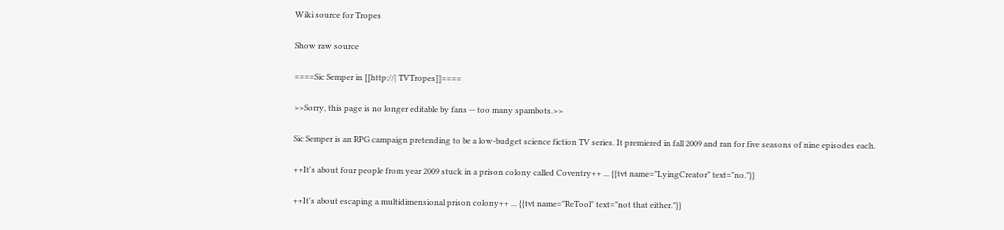Wiki source for Tropes

Show raw source

====Sic Semper in [[http://| TVTropes]]====

>>Sorry, this page is no longer editable by fans -- too many spambots.>>

Sic Semper is an RPG campaign pretending to be a low-budget science fiction TV series. It premiered in fall 2009 and ran for five seasons of nine episodes each.

++It's about four people from year 2009 stuck in a prison colony called Coventry++ ... {{tvt name="LyingCreator" text="no."}}

++It's about escaping a multidimensional prison colony++ ... {{tvt name="ReTool" text="not that either."}}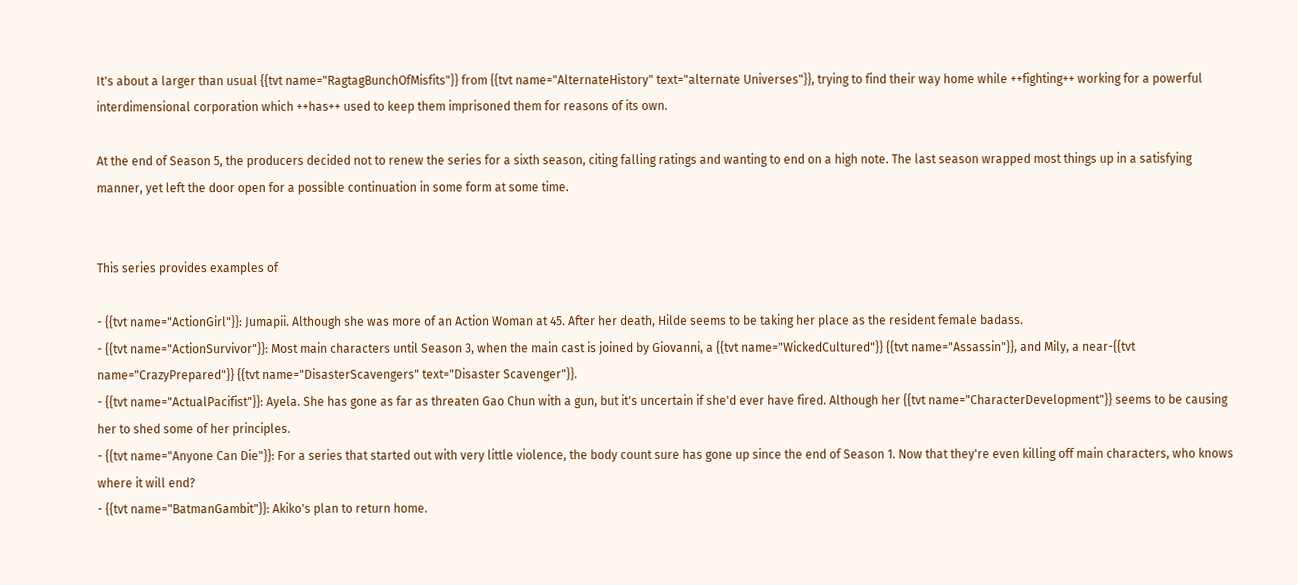It's about a larger than usual {{tvt name="RagtagBunchOfMisfits"}} from {{tvt name="AlternateHistory" text="alternate Universes"}}, trying to find their way home while ++fighting++ working for a powerful interdimensional corporation which ++has++ used to keep them imprisoned them for reasons of its own.

At the end of Season 5, the producers decided not to renew the series for a sixth season, citing falling ratings and wanting to end on a high note. The last season wrapped most things up in a satisfying manner, yet left the door open for a possible continuation in some form at some time.


This series provides examples of

- {{tvt name="ActionGirl"}}: Jumapii. Although she was more of an Action Woman at 45. After her death, Hilde seems to be taking her place as the resident female badass.
- {{tvt name="ActionSurvivor"}}: Most main characters until Season 3, when the main cast is joined by Giovanni, a {{tvt name="WickedCultured"}} {{tvt name="Assassin"}}, and Mily, a near-{{tvt name="CrazyPrepared"}} {{tvt name="DisasterScavengers" text="Disaster Scavenger"}}.
- {{tvt name="ActualPacifist"}}: Ayela. She has gone as far as threaten Gao Chun with a gun, but it's uncertain if she'd ever have fired. Although her {{tvt name="CharacterDevelopment"}} seems to be causing her to shed some of her principles.
- {{tvt name="Anyone Can Die"}}: For a series that started out with very little violence, the body count sure has gone up since the end of Season 1. Now that they're even killing off main characters, who knows where it will end?
- {{tvt name="BatmanGambit"}}: Akiko's plan to return home.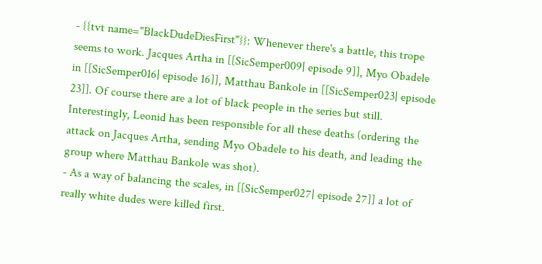- {{tvt name="BlackDudeDiesFirst"}}: Whenever there's a battle, this trope seems to work. Jacques Artha in [[SicSemper009| episode 9]], Myo Obadele in [[SicSemper016| episode 16]], Matthau Bankole in [[SicSemper023| episode 23]]. Of course there are a lot of black people in the series but still. Interestingly, Leonid has been responsible for all these deaths (ordering the attack on Jacques Artha, sending Myo Obadele to his death, and leading the group where Matthau Bankole was shot).
- As a way of balancing the scales, in [[SicSemper027| episode 27]] a lot of really white dudes were killed first.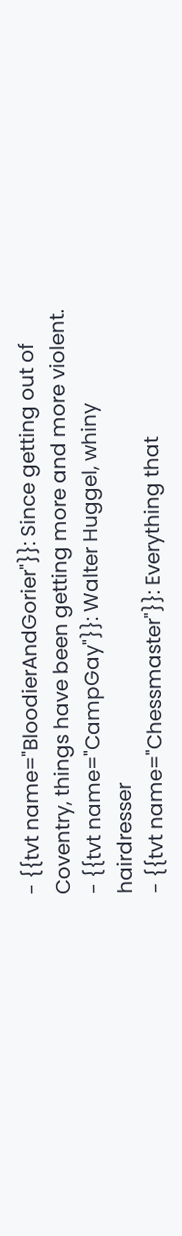- {{tvt name="BloodierAndGorier"}}: Since getting out of Coventry, things have been getting more and more violent.
- {{tvt name="CampGay"}}: Walter Huggel, whiny hairdresser
- {{tvt name="Chessmaster"}}: Everything that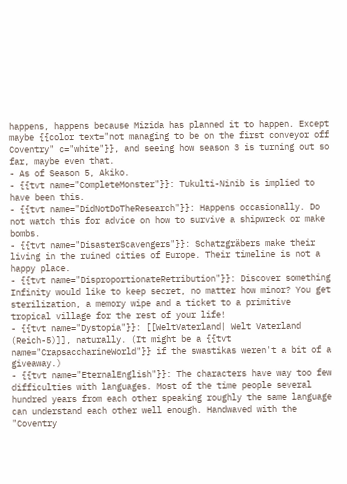happens, happens because Mizida has planned it to happen. Except maybe {{color text="not managing to be on the first conveyor off Coventry" c="white"}}, and seeing how season 3 is turning out so far, maybe even that.
- As of Season 5, Akiko.
- {{tvt name="CompleteMonster"}}: Tukulti-Ninib is implied to have been this.
- {{tvt name="DidNotDoTheResearch"}}: Happens occasionally. Do not watch this for advice on how to survive a shipwreck or make bombs.
- {{tvt name="DisasterScavengers"}}: Schatzgräbers make their living in the ruined cities of Europe. Their timeline is not a happy place.
- {{tvt name="DisproportionateRetribution"}}: Discover something Infinity would like to keep secret, no matter how minor? You get sterilization, a memory wipe and a ticket to a primitive tropical village for the rest of your life!
- {{tvt name="Dystopia"}}: [[WeltVaterland| Welt Vaterland (Reich-5)]], naturally. (It might be a {{tvt name="CrapsaccharineWorld"}} if the swastikas weren't a bit of a giveaway.)
- {{tvt name="EternalEnglish"}}: The characters have way too few difficulties with languages. Most of the time people several hundred years from each other speaking roughly the same language can understand each other well enough. Handwaved with the "Coventry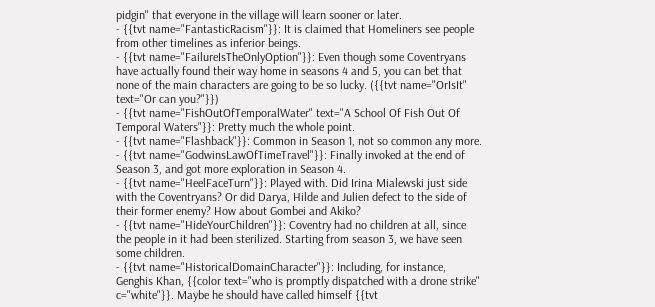pidgin" that everyone in the village will learn sooner or later.
- {{tvt name="FantasticRacism"}}: It is claimed that Homeliners see people from other timelines as inferior beings.
- {{tvt name="FailureIsTheOnlyOption"}}: Even though some Coventryans have actually found their way home in seasons 4 and 5, you can bet that none of the main characters are going to be so lucky. ({{tvt name="OrIsIt" text="Or can you?"}})
- {{tvt name="FishOutOfTemporalWater" text="A School Of Fish Out Of Temporal Waters"}}: Pretty much the whole point.
- {{tvt name="Flashback"}}: Common in Season 1, not so common any more.
- {{tvt name="GodwinsLawOfTimeTravel"}}: Finally invoked at the end of Season 3, and got more exploration in Season 4.
- {{tvt name="HeelFaceTurn"}}: Played with. Did Irina Mialewski just side with the Coventryans? Or did Darya, Hilde and Julien defect to the side of their former enemy? How about Gombei and Akiko?
- {{tvt name="HideYourChildren"}}: Coventry had no children at all, since the people in it had been sterilized. Starting from season 3, we have seen some children.
- {{tvt name="HistoricalDomainCharacter"}}: Including, for instance, Genghis Khan, {{color text="who is promptly dispatched with a drone strike" c="white"}}. Maybe he should have called himself {{tvt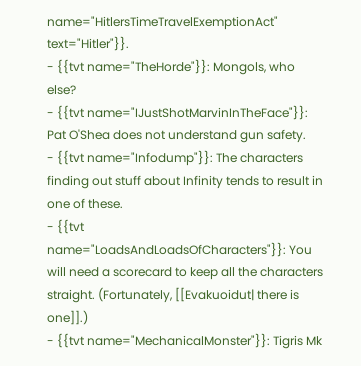name="HitlersTimeTravelExemptionAct" text="Hitler"}}.
- {{tvt name="TheHorde"}}: Mongols, who else?
- {{tvt name="IJustShotMarvinInTheFace"}}: Pat O'Shea does not understand gun safety.
- {{tvt name="Infodump"}}: The characters finding out stuff about Infinity tends to result in one of these.
- {{tvt name="LoadsAndLoadsOfCharacters"}}: You will need a scorecard to keep all the characters straight. (Fortunately, [[Evakuoidut| there is one]].)
- {{tvt name="MechanicalMonster"}}: Tigris Mk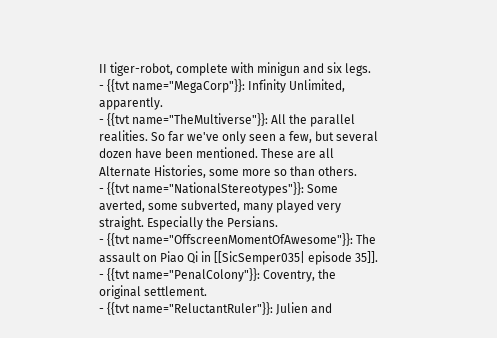II tiger-robot, complete with minigun and six legs.
- {{tvt name="MegaCorp"}}: Infinity Unlimited, apparently.
- {{tvt name="TheMultiverse"}}: All the parallel realities. So far we've only seen a few, but several dozen have been mentioned. These are all Alternate Histories, some more so than others.
- {{tvt name="NationalStereotypes"}}: Some averted, some subverted, many played very straight. Especially the Persians.
- {{tvt name="OffscreenMomentOfAwesome"}}: The assault on Piao Qi in [[SicSemper035| episode 35]].
- {{tvt name="PenalColony"}}: Coventry, the original settlement.
- {{tvt name="ReluctantRuler"}}: Julien and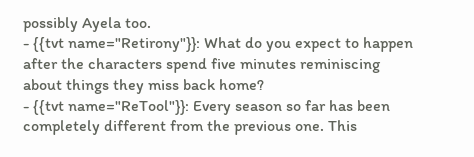possibly Ayela too.
- {{tvt name="Retirony"}}: What do you expect to happen after the characters spend five minutes reminiscing about things they miss back home?
- {{tvt name="ReTool"}}: Every season so far has been completely different from the previous one. This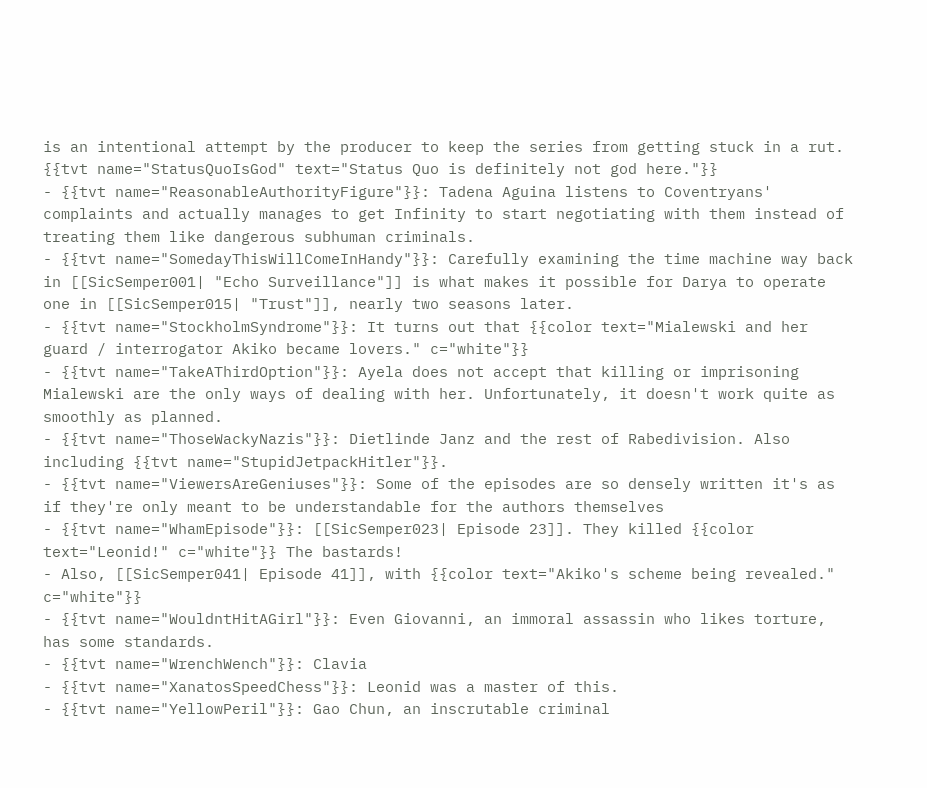is an intentional attempt by the producer to keep the series from getting stuck in a rut. {{tvt name="StatusQuoIsGod" text="Status Quo is definitely not god here."}}
- {{tvt name="ReasonableAuthorityFigure"}}: Tadena Aguina listens to Coventryans' complaints and actually manages to get Infinity to start negotiating with them instead of treating them like dangerous subhuman criminals.
- {{tvt name="SomedayThisWillComeInHandy"}}: Carefully examining the time machine way back in [[SicSemper001| "Echo Surveillance"]] is what makes it possible for Darya to operate one in [[SicSemper015| "Trust"]], nearly two seasons later.
- {{tvt name="StockholmSyndrome"}}: It turns out that {{color text="Mialewski and her guard / interrogator Akiko became lovers." c="white"}}
- {{tvt name="TakeAThirdOption"}}: Ayela does not accept that killing or imprisoning Mialewski are the only ways of dealing with her. Unfortunately, it doesn't work quite as smoothly as planned.
- {{tvt name="ThoseWackyNazis"}}: Dietlinde Janz and the rest of Rabedivision. Also including {{tvt name="StupidJetpackHitler"}}.
- {{tvt name="ViewersAreGeniuses"}}: Some of the episodes are so densely written it's as if they're only meant to be understandable for the authors themselves
- {{tvt name="WhamEpisode"}}: [[SicSemper023| Episode 23]]. They killed {{color text="Leonid!" c="white"}} The bastards!
- Also, [[SicSemper041| Episode 41]], with {{color text="Akiko's scheme being revealed." c="white"}}
- {{tvt name="WouldntHitAGirl"}}: Even Giovanni, an immoral assassin who likes torture, has some standards.
- {{tvt name="WrenchWench"}}: Clavia
- {{tvt name="XanatosSpeedChess"}}: Leonid was a master of this.
- {{tvt name="YellowPeril"}}: Gao Chun, an inscrutable criminal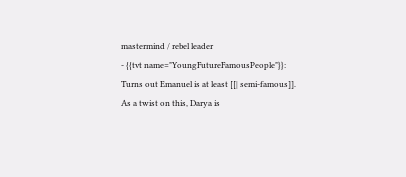mastermind / rebel leader
- {{tvt name="YoungFutureFamousPeople"}}: Turns out Emanuel is at least [[| semi-famous]]. As a twist on this, Darya is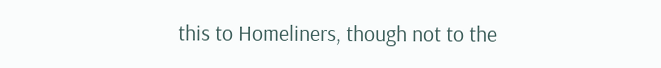this to Homeliners, though not to the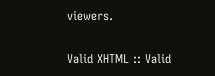viewers.

Valid XHTML :: Valid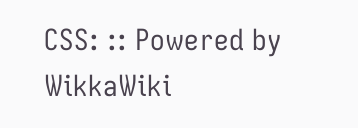CSS: :: Powered by WikkaWiki